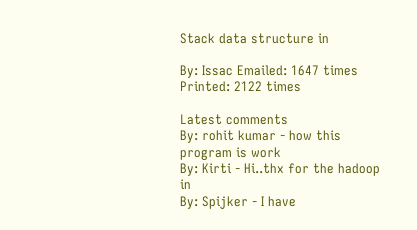Stack data structure in

By: Issac Emailed: 1647 times Printed: 2122 times

Latest comments
By: rohit kumar - how this program is work
By: Kirti - Hi..thx for the hadoop in
By: Spijker - I have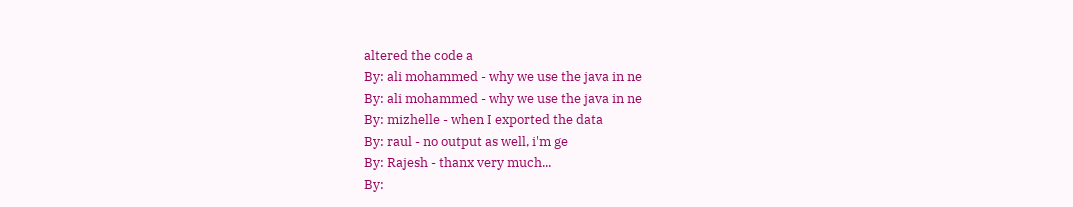altered the code a
By: ali mohammed - why we use the java in ne
By: ali mohammed - why we use the java in ne
By: mizhelle - when I exported the data
By: raul - no output as well, i'm ge
By: Rajesh - thanx very much...
By: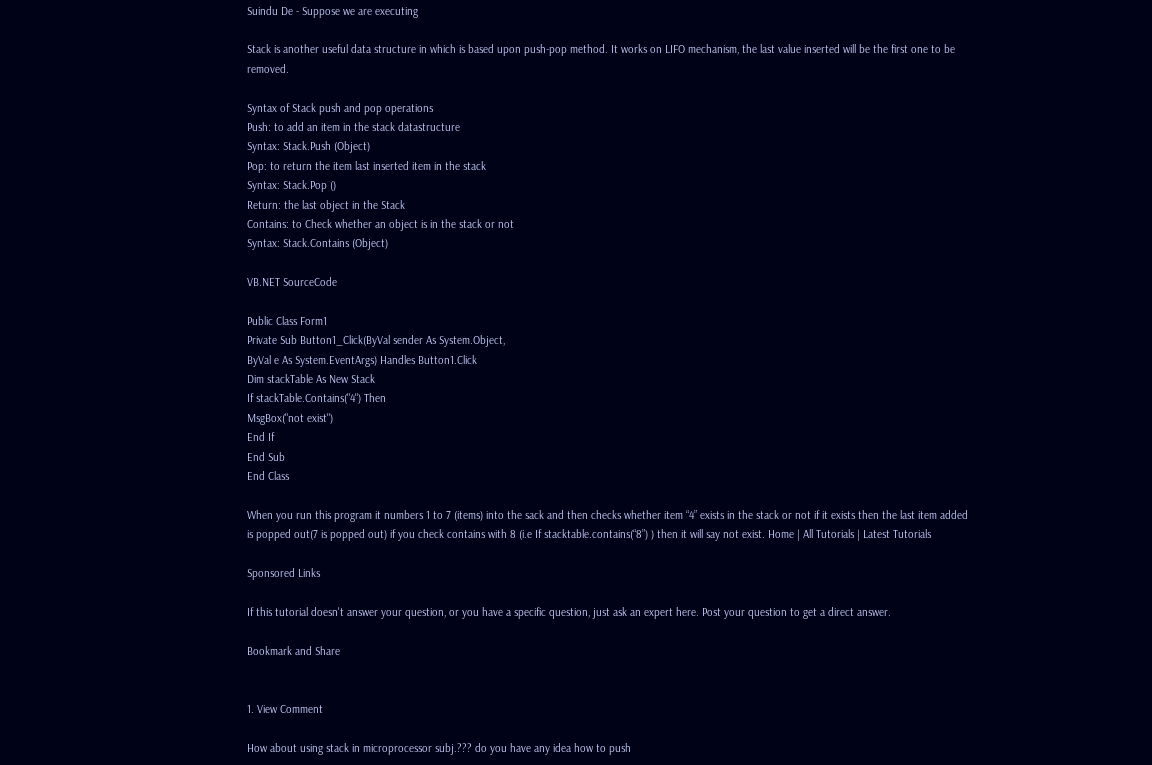Suindu De - Suppose we are executing

Stack is another useful data structure in which is based upon push-pop method. It works on LIFO mechanism, the last value inserted will be the first one to be removed.

Syntax of Stack push and pop operations
Push: to add an item in the stack datastructure
Syntax: Stack.Push (Object)
Pop: to return the item last inserted item in the stack
Syntax: Stack.Pop ()
Return: the last object in the Stack
Contains: to Check whether an object is in the stack or not
Syntax: Stack.Contains (Object)

VB.NET SourceCode

Public Class Form1
Private Sub Button1_Click(ByVal sender As System.Object,
ByVal e As System.EventArgs) Handles Button1.Click
Dim stackTable As New Stack
If stackTable.Contains("4") Then
MsgBox("not exist")
End If
End Sub
End Class

When you run this program it numbers 1 to 7 (items) into the sack and then checks whether item “4” exists in the stack or not if it exists then the last item added is popped out(7 is popped out) if you check contains with 8 (i.e If stacktable.contains(“8”) ) then it will say not exist. Home | All Tutorials | Latest Tutorials

Sponsored Links

If this tutorial doesn't answer your question, or you have a specific question, just ask an expert here. Post your question to get a direct answer.

Bookmark and Share


1. View Comment

How about using stack in microprocessor subj.??? do you have any idea how to push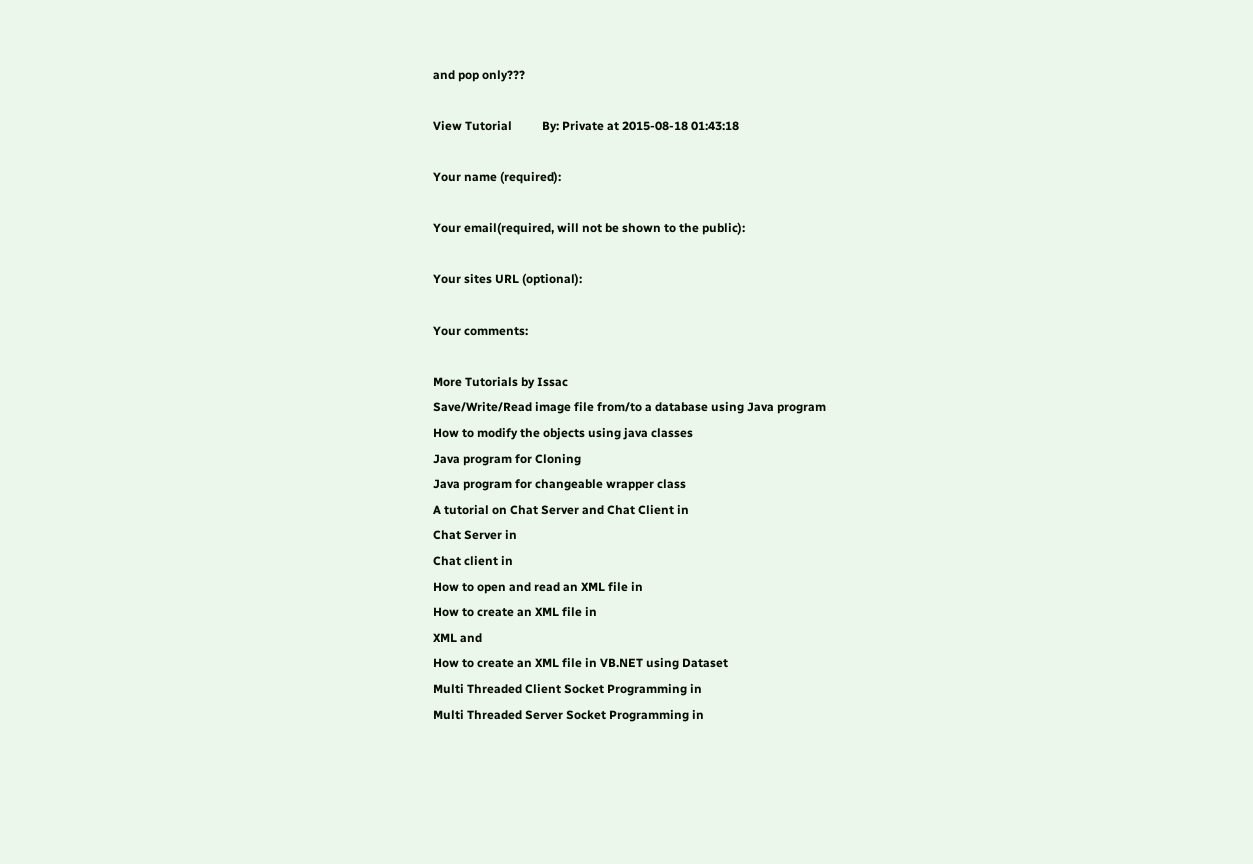and pop only???

View Tutorial          By: Private at 2015-08-18 01:43:18

Your name (required):

Your email(required, will not be shown to the public):

Your sites URL (optional):

Your comments:

More Tutorials by Issac
Save/Write/Read image file from/to a database using Java program
How to modify the objects using java classes
Java program for Cloning
Java program for changeable wrapper class
A tutorial on Chat Server and Chat Client in
Chat Server in
Chat client in
How to open and read an XML file in
How to create an XML file in
XML and
How to create an XML file in VB.NET using Dataset
Multi Threaded Client Socket Programming in
Multi Threaded Server Socket Programming in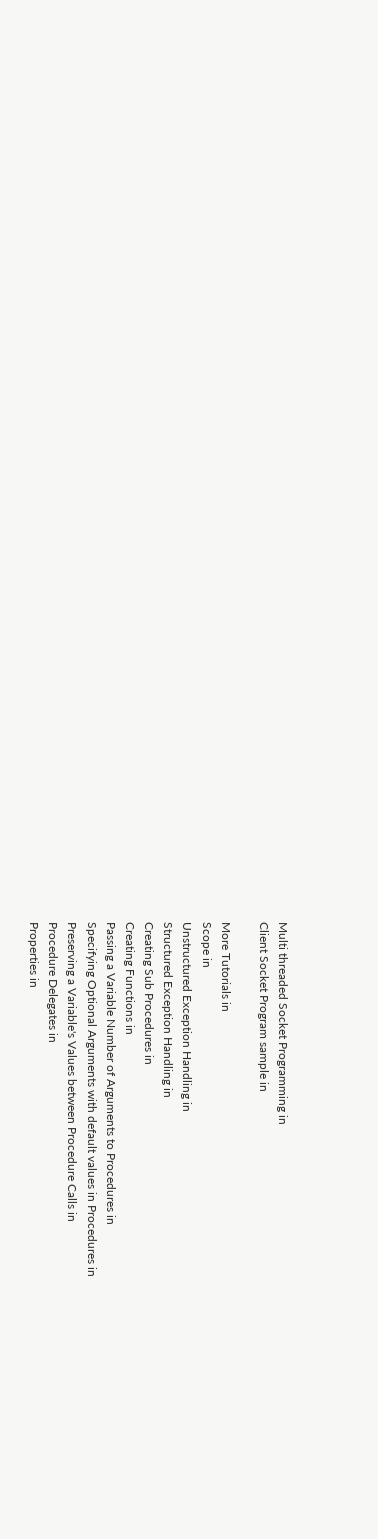Multi threaded Socket Programming in
Client Socket Program sample in

More Tutorials in
Scope in
Unstructured Exception Handling in
Structured Exception Handling in
Creating Sub Procedures in
Creating Functions in
Passing a Variable Number of Arguments to Procedures in
Specifying Optional Arguments with default values in Procedures in
Preserving a Variable's Values between Procedure Calls in
Procedure Delegates in
Properties in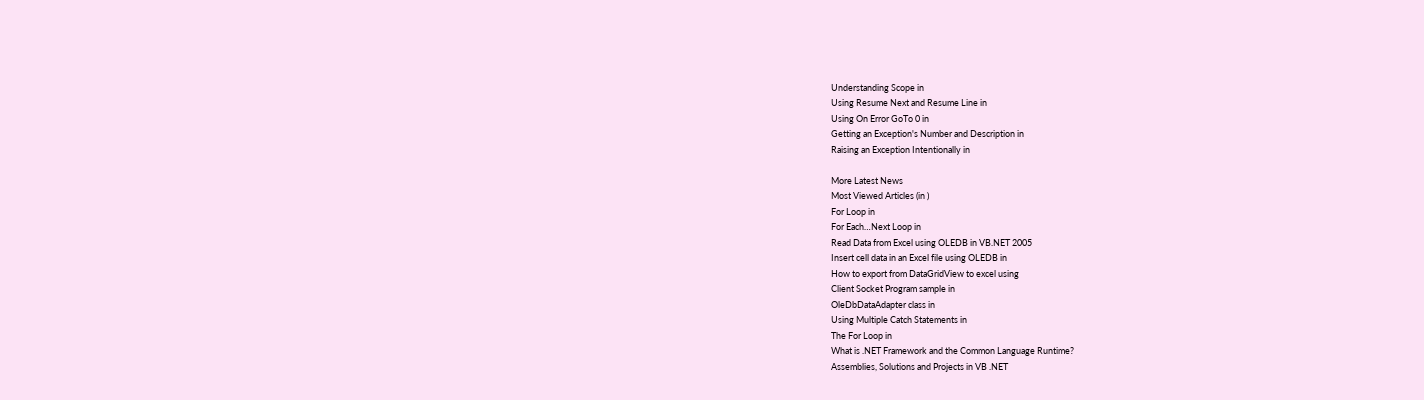Understanding Scope in
Using Resume Next and Resume Line in
Using On Error GoTo 0 in
Getting an Exception's Number and Description in
Raising an Exception Intentionally in

More Latest News
Most Viewed Articles (in )
For Loop in
For Each…Next Loop in
Read Data from Excel using OLEDB in VB.NET 2005
Insert cell data in an Excel file using OLEDB in
How to export from DataGridView to excel using
Client Socket Program sample in
OleDbDataAdapter class in
Using Multiple Catch Statements in
The For Loop in
What is .NET Framework and the Common Language Runtime?
Assemblies, Solutions and Projects in VB .NET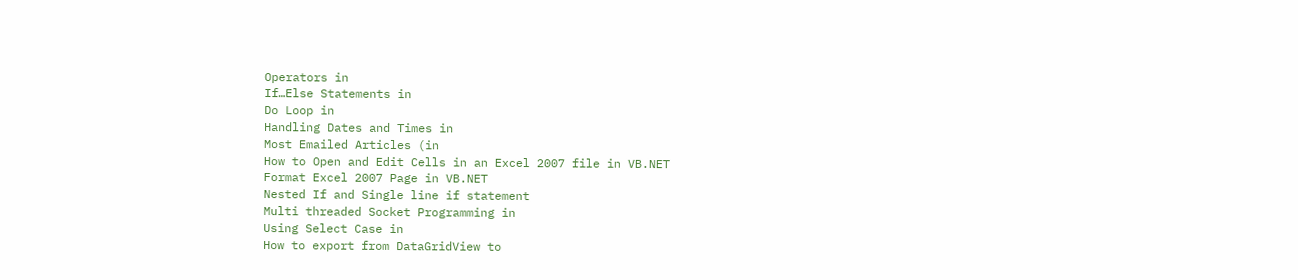Operators in
If…Else Statements in
Do Loop in
Handling Dates and Times in
Most Emailed Articles (in
How to Open and Edit Cells in an Excel 2007 file in VB.NET
Format Excel 2007 Page in VB.NET
Nested If and Single line if statement
Multi threaded Socket Programming in
Using Select Case in
How to export from DataGridView to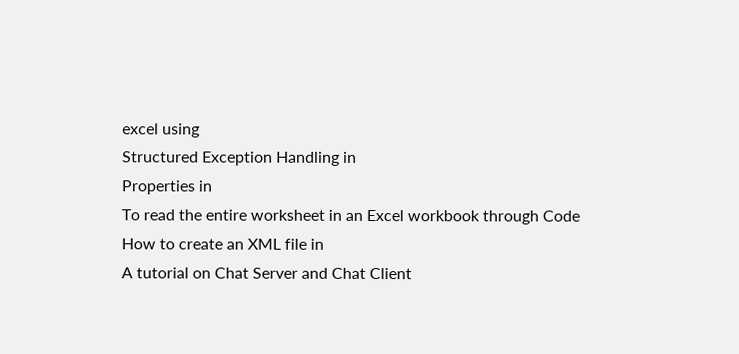excel using
Structured Exception Handling in
Properties in
To read the entire worksheet in an Excel workbook through Code
How to create an XML file in
A tutorial on Chat Server and Chat Client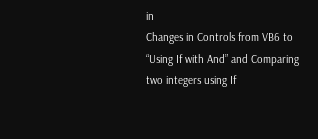in
Changes in Controls from VB6 to
“Using If with And” and Comparing two integers using If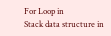For Loop in
Stack data structure in